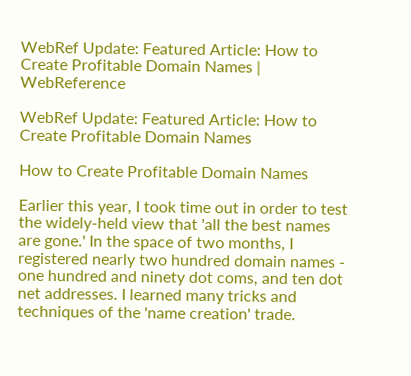WebRef Update: Featured Article: How to Create Profitable Domain Names | WebReference

WebRef Update: Featured Article: How to Create Profitable Domain Names

How to Create Profitable Domain Names

Earlier this year, I took time out in order to test the widely-held view that 'all the best names are gone.' In the space of two months, I registered nearly two hundred domain names - one hundred and ninety dot coms, and ten dot net addresses. I learned many tricks and techniques of the 'name creation' trade.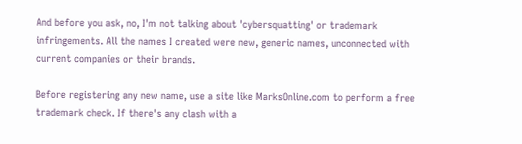And before you ask, no, I'm not talking about 'cybersquatting' or trademark infringements. All the names I created were new, generic names, unconnected with current companies or their brands.

Before registering any new name, use a site like MarksOnline.com to perform a free trademark check. If there's any clash with a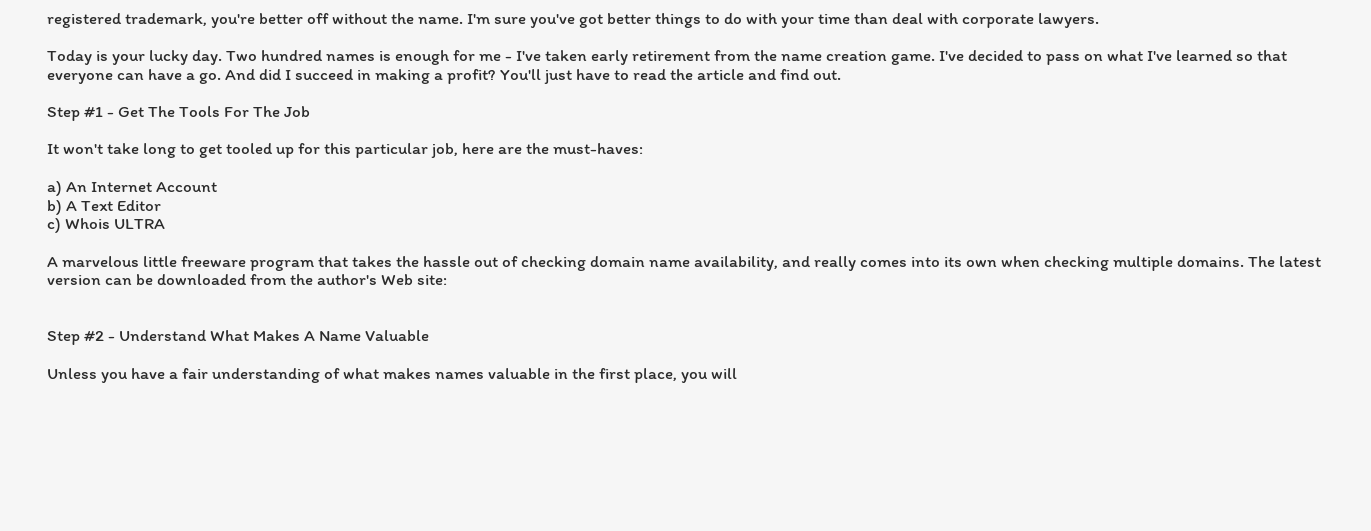registered trademark, you're better off without the name. I'm sure you've got better things to do with your time than deal with corporate lawyers.

Today is your lucky day. Two hundred names is enough for me - I've taken early retirement from the name creation game. I've decided to pass on what I've learned so that everyone can have a go. And did I succeed in making a profit? You'll just have to read the article and find out.

Step #1 - Get The Tools For The Job

It won't take long to get tooled up for this particular job, here are the must-haves:

a) An Internet Account
b) A Text Editor
c) Whois ULTRA

A marvelous little freeware program that takes the hassle out of checking domain name availability, and really comes into its own when checking multiple domains. The latest version can be downloaded from the author's Web site:


Step #2 - Understand What Makes A Name Valuable

Unless you have a fair understanding of what makes names valuable in the first place, you will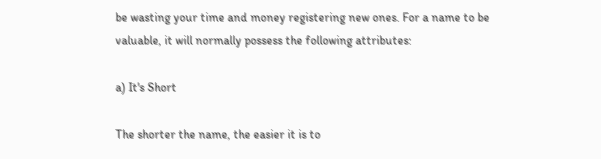be wasting your time and money registering new ones. For a name to be valuable, it will normally possess the following attributes:

a) It's Short

The shorter the name, the easier it is to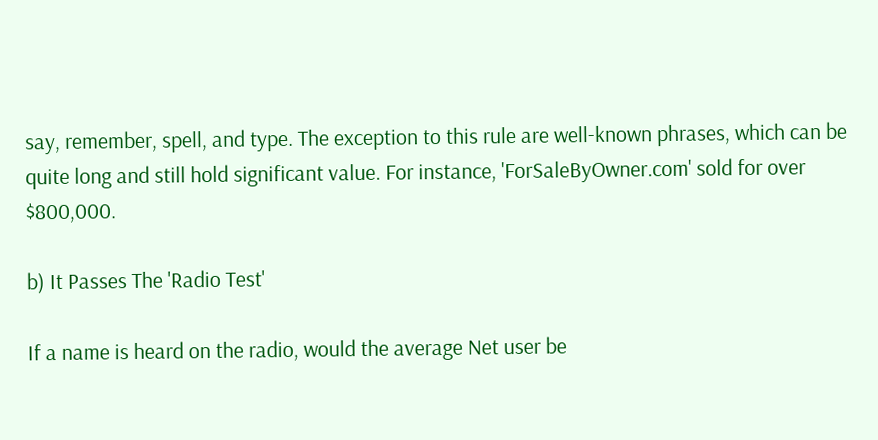say, remember, spell, and type. The exception to this rule are well-known phrases, which can be quite long and still hold significant value. For instance, 'ForSaleByOwner.com' sold for over $800,000.

b) It Passes The 'Radio Test'

If a name is heard on the radio, would the average Net user be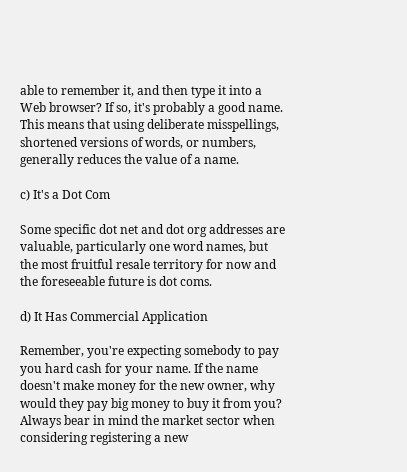able to remember it, and then type it into a Web browser? If so, it's probably a good name. This means that using deliberate misspellings, shortened versions of words, or numbers, generally reduces the value of a name.

c) It's a Dot Com

Some specific dot net and dot org addresses are valuable, particularly one word names, but the most fruitful resale territory for now and the foreseeable future is dot coms.

d) It Has Commercial Application

Remember, you're expecting somebody to pay you hard cash for your name. If the name doesn't make money for the new owner, why would they pay big money to buy it from you? Always bear in mind the market sector when considering registering a new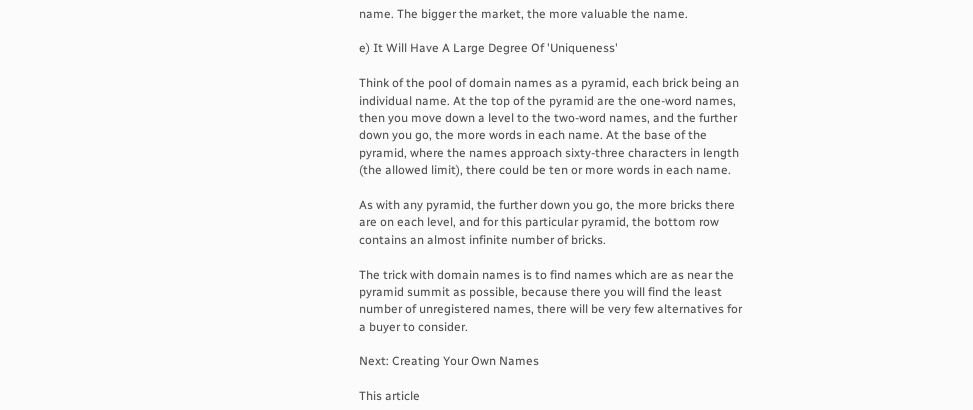name. The bigger the market, the more valuable the name.

e) It Will Have A Large Degree Of 'Uniqueness'

Think of the pool of domain names as a pyramid, each brick being an individual name. At the top of the pyramid are the one-word names, then you move down a level to the two-word names, and the further down you go, the more words in each name. At the base of the pyramid, where the names approach sixty-three characters in length (the allowed limit), there could be ten or more words in each name.

As with any pyramid, the further down you go, the more bricks there are on each level, and for this particular pyramid, the bottom row contains an almost infinite number of bricks.

The trick with domain names is to find names which are as near the pyramid summit as possible, because there you will find the least number of unregistered names, there will be very few alternatives for a buyer to consider.

Next: Creating Your Own Names

This article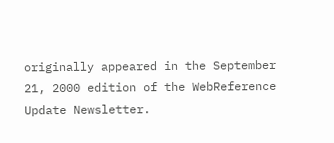originally appeared in the September 21, 2000 edition of the WebReference Update Newsletter.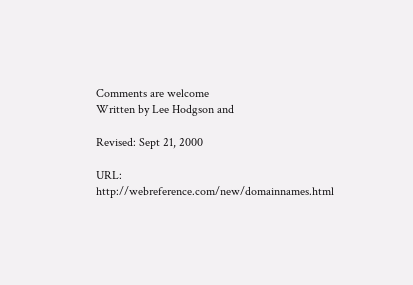Comments are welcome
Written by Lee Hodgson and

Revised: Sept 21, 2000

URL: http://webreference.com/new/domainnames.html